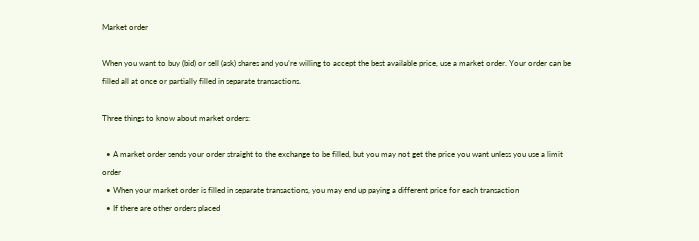Market order

When you want to buy (bid) or sell (ask) shares and you’re willing to accept the best available price, use a market order. Your order can be filled all at once or partially filled in separate transactions.

Three things to know about market orders:

  • A market order sends your order straight to the exchange to be filled, but you may not get the price you want unless you use a limit order
  • When your market order is filled in separate transactions, you may end up paying a different price for each transaction
  • If there are other orders placed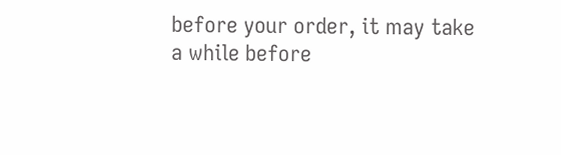before your order, it may take a while before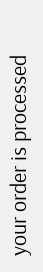your order is processed